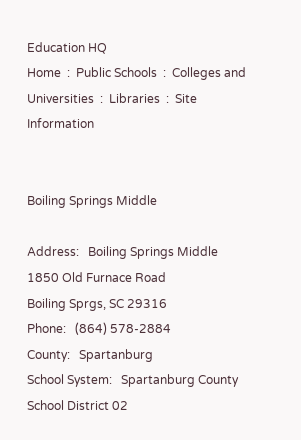Education HQ
Home  :  Public Schools  :  Colleges and Universities  :  Libraries  :  Site Information


Boiling Springs Middle

Address:   Boiling Springs Middle
1850 Old Furnace Road
Boiling Sprgs, SC 29316
Phone:   (864) 578-2884
County:   Spartanburg
School System:   Spartanburg County School District 02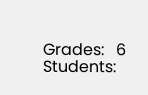Grades:   6
Students: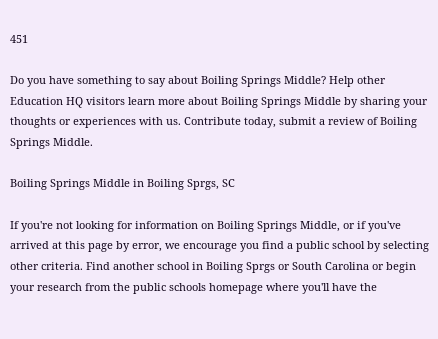451

Do you have something to say about Boiling Springs Middle? Help other Education HQ visitors learn more about Boiling Springs Middle by sharing your thoughts or experiences with us. Contribute today, submit a review of Boiling Springs Middle.

Boiling Springs Middle in Boiling Sprgs, SC

If you're not looking for information on Boiling Springs Middle, or if you've arrived at this page by error, we encourage you find a public school by selecting other criteria. Find another school in Boiling Sprgs or South Carolina or begin your research from the public schools homepage where you'll have the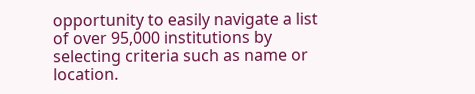opportunity to easily navigate a list of over 95,000 institutions by selecting criteria such as name or location.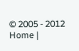© 2005 - 2012 Home |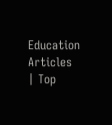Education Articles | Top